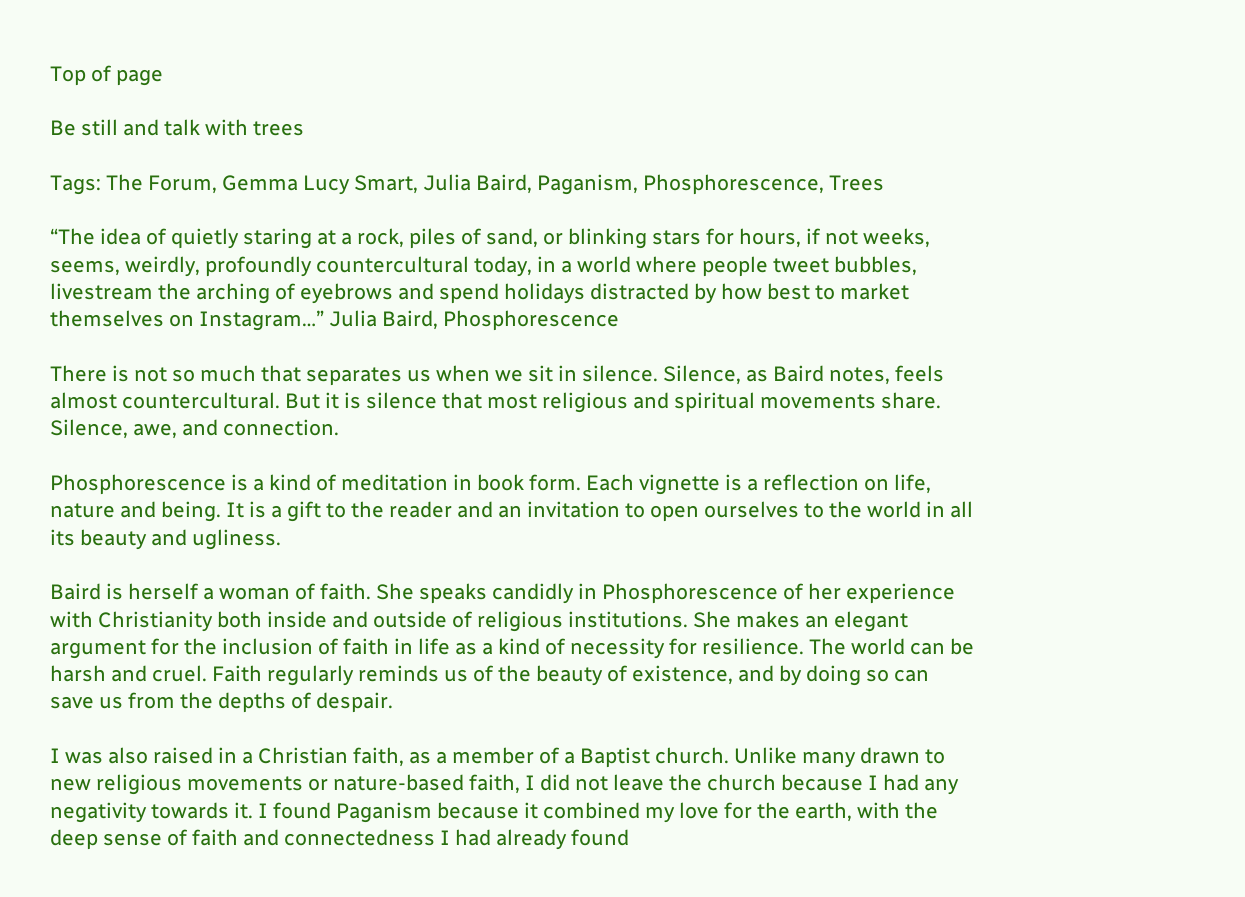Top of page

Be still and talk with trees

Tags: The Forum, Gemma Lucy Smart, Julia Baird, Paganism, Phosphorescence, Trees

“The idea of quietly staring at a rock, piles of sand, or blinking stars for hours, if not weeks, seems, weirdly, profoundly countercultural today, in a world where people tweet bubbles, livestream the arching of eyebrows and spend holidays distracted by how best to market themselves on Instagram…” Julia Baird, Phosphorescence

There is not so much that separates us when we sit in silence. Silence, as Baird notes, feels almost countercultural. But it is silence that most religious and spiritual movements share. Silence, awe, and connection.

Phosphorescence is a kind of meditation in book form. Each vignette is a reflection on life, nature and being. It is a gift to the reader and an invitation to open ourselves to the world in all its beauty and ugliness.

Baird is herself a woman of faith. She speaks candidly in Phosphorescence of her experience with Christianity both inside and outside of religious institutions. She makes an elegant argument for the inclusion of faith in life as a kind of necessity for resilience. The world can be harsh and cruel. Faith regularly reminds us of the beauty of existence, and by doing so can save us from the depths of despair.

I was also raised in a Christian faith, as a member of a Baptist church. Unlike many drawn to new religious movements or nature-based faith, I did not leave the church because I had any negativity towards it. I found Paganism because it combined my love for the earth, with the deep sense of faith and connectedness I had already found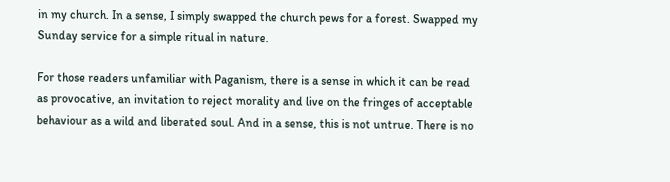in my church. In a sense, I simply swapped the church pews for a forest. Swapped my Sunday service for a simple ritual in nature.

For those readers unfamiliar with Paganism, there is a sense in which it can be read as provocative, an invitation to reject morality and live on the fringes of acceptable behaviour as a wild and liberated soul. And in a sense, this is not untrue. There is no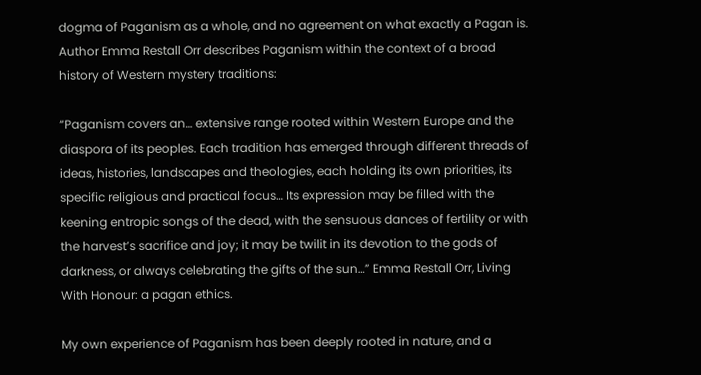dogma of Paganism as a whole, and no agreement on what exactly a Pagan is. Author Emma Restall Orr describes Paganism within the context of a broad history of Western mystery traditions:

“Paganism covers an… extensive range rooted within Western Europe and the diaspora of its peoples. Each tradition has emerged through different threads of ideas, histories, landscapes and theologies, each holding its own priorities, its specific religious and practical focus… Its expression may be filled with the keening entropic songs of the dead, with the sensuous dances of fertility or with the harvest’s sacrifice and joy; it may be twilit in its devotion to the gods of darkness, or always celebrating the gifts of the sun…” Emma Restall Orr, Living With Honour: a pagan ethics.

My own experience of Paganism has been deeply rooted in nature, and a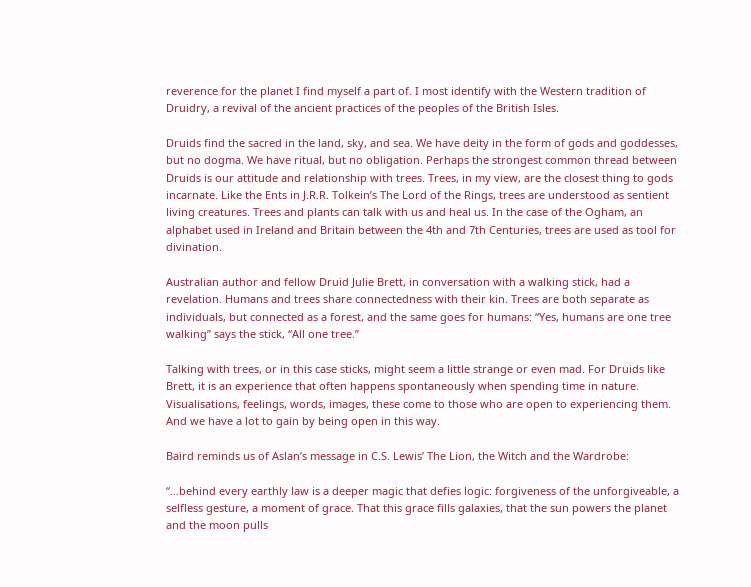reverence for the planet I find myself a part of. I most identify with the Western tradition of Druidry, a revival of the ancient practices of the peoples of the British Isles.

Druids find the sacred in the land, sky, and sea. We have deity in the form of gods and goddesses, but no dogma. We have ritual, but no obligation. Perhaps the strongest common thread between Druids is our attitude and relationship with trees. Trees, in my view, are the closest thing to gods incarnate. Like the Ents in J.R.R. Tolkein’s The Lord of the Rings, trees are understood as sentient living creatures. Trees and plants can talk with us and heal us. In the case of the Ogham, an alphabet used in Ireland and Britain between the 4th and 7th Centuries, trees are used as tool for divination.

Australian author and fellow Druid Julie Brett, in conversation with a walking stick, had a revelation. Humans and trees share connectedness with their kin. Trees are both separate as individuals, but connected as a forest, and the same goes for humans: “Yes, humans are one tree walking” says the stick, “All one tree.”

Talking with trees, or in this case sticks, might seem a little strange or even mad. For Druids like Brett, it is an experience that often happens spontaneously when spending time in nature. Visualisations, feelings, words, images, these come to those who are open to experiencing them. And we have a lot to gain by being open in this way.

Baird reminds us of Aslan’s message in C.S. Lewis’ The Lion, the Witch and the Wardrobe:

“…behind every earthly law is a deeper magic that defies logic: forgiveness of the unforgiveable, a selfless gesture, a moment of grace. That this grace fills galaxies, that the sun powers the planet and the moon pulls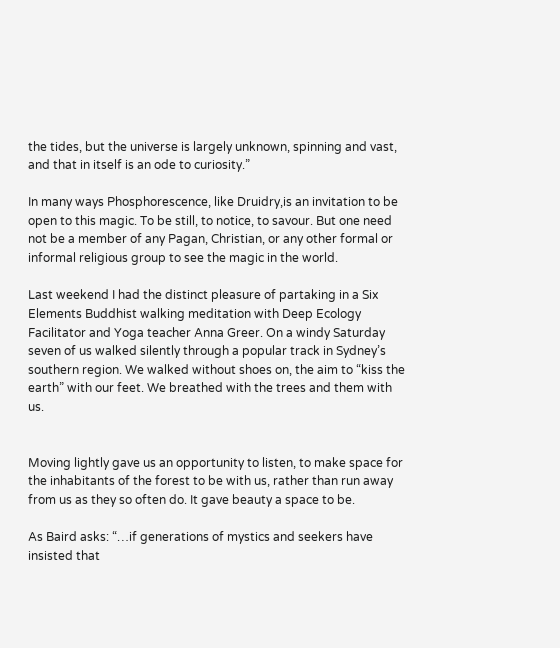the tides, but the universe is largely unknown, spinning and vast, and that in itself is an ode to curiosity.”

In many ways Phosphorescence, like Druidry,is an invitation to be open to this magic. To be still, to notice, to savour. But one need not be a member of any Pagan, Christian, or any other formal or informal religious group to see the magic in the world.

Last weekend I had the distinct pleasure of partaking in a Six Elements Buddhist walking meditation with Deep Ecology Facilitator and Yoga teacher Anna Greer. On a windy Saturday seven of us walked silently through a popular track in Sydney’s southern region. We walked without shoes on, the aim to “kiss the earth” with our feet. We breathed with the trees and them with us.


Moving lightly gave us an opportunity to listen, to make space for the inhabitants of the forest to be with us, rather than run away from us as they so often do. It gave beauty a space to be.

As Baird asks: “…if generations of mystics and seekers have insisted that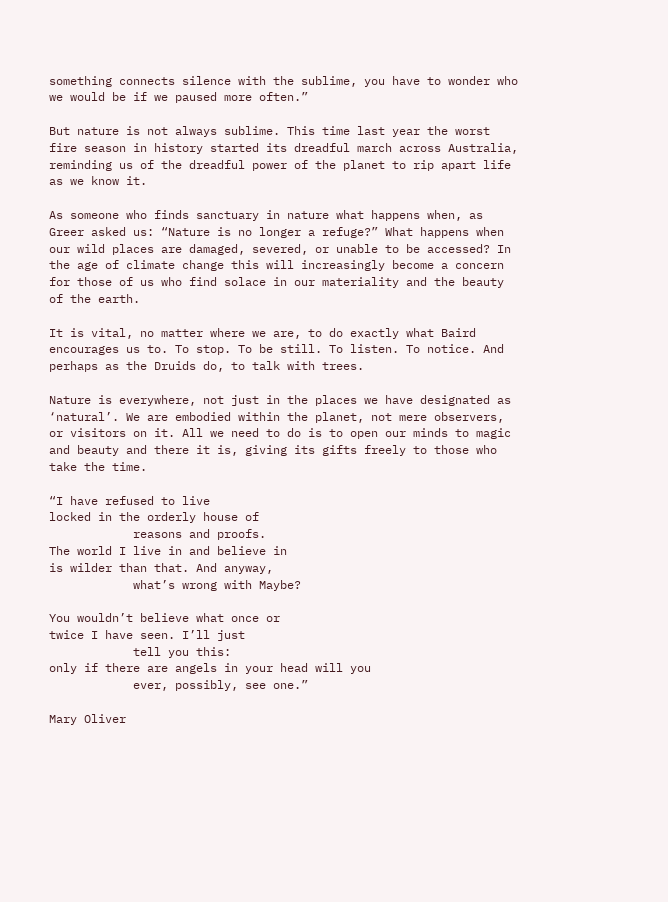something connects silence with the sublime, you have to wonder who we would be if we paused more often.”

But nature is not always sublime. This time last year the worst fire season in history started its dreadful march across Australia, reminding us of the dreadful power of the planet to rip apart life as we know it.

As someone who finds sanctuary in nature what happens when, as Greer asked us: “Nature is no longer a refuge?” What happens when our wild places are damaged, severed, or unable to be accessed? In the age of climate change this will increasingly become a concern for those of us who find solace in our materiality and the beauty of the earth.

It is vital, no matter where we are, to do exactly what Baird encourages us to. To stop. To be still. To listen. To notice. And perhaps as the Druids do, to talk with trees.

Nature is everywhere, not just in the places we have designated as ‘natural’. We are embodied within the planet, not mere observers, or visitors on it. All we need to do is to open our minds to magic and beauty and there it is, giving its gifts freely to those who take the time.

“I have refused to live
locked in the orderly house of
            reasons and proofs.
The world I live in and believe in
is wilder than that. And anyway,
            what’s wrong with Maybe?

You wouldn’t believe what once or
twice I have seen. I’ll just
            tell you this:
only if there are angels in your head will you
            ever, possibly, see one.”

Mary Oliver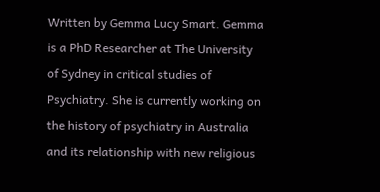Written by Gemma Lucy Smart. Gemma is a PhD Researcher at The University of Sydney in critical studies of Psychiatry. She is currently working on the history of psychiatry in Australia and its relationship with new religious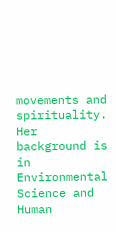movements and spirituality. Her background is in Environmental Science and Human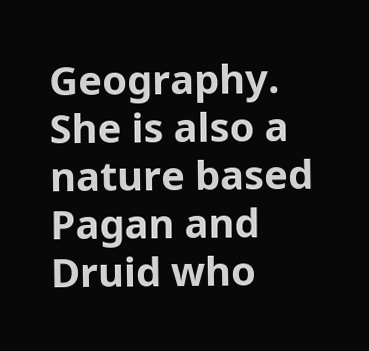Geography. She is also a nature based Pagan and Druid who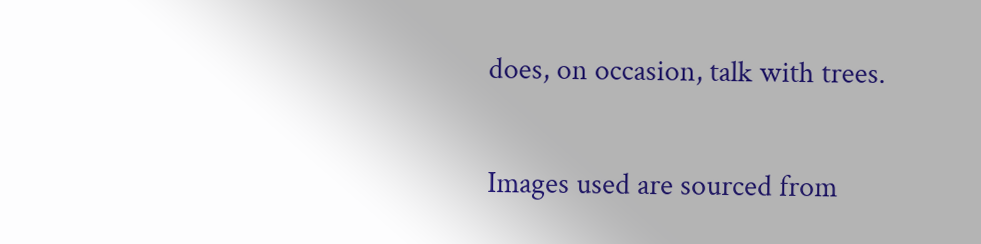does, on occasion, talk with trees.

Images used are sourced from